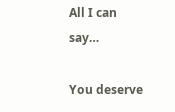All I can say…

You deserve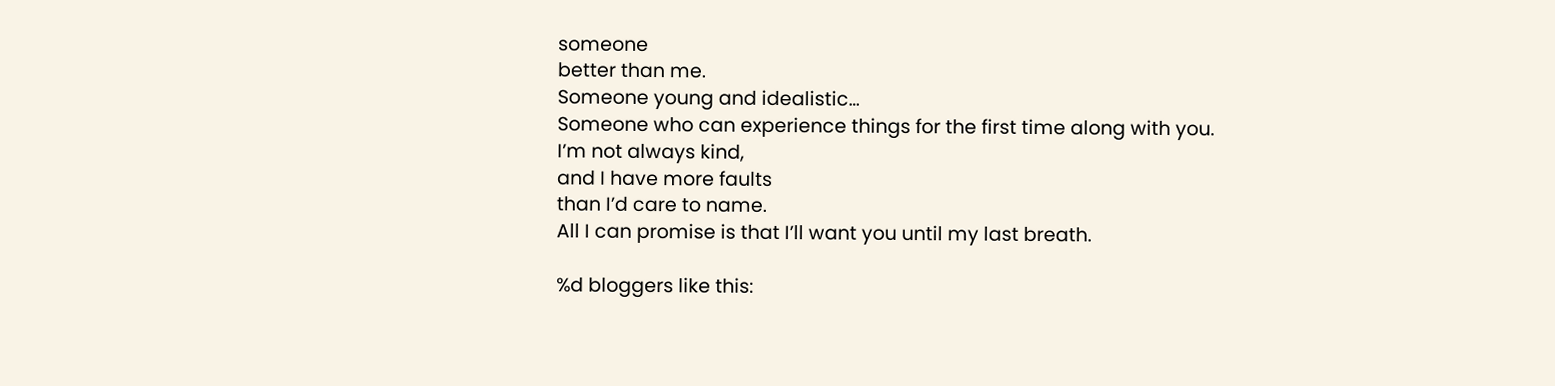someone
better than me.
Someone young and idealistic…
Someone who can experience things for the first time along with you.
I’m not always kind,
and I have more faults
than I’d care to name.
All I can promise is that I’ll want you until my last breath.

%d bloggers like this: